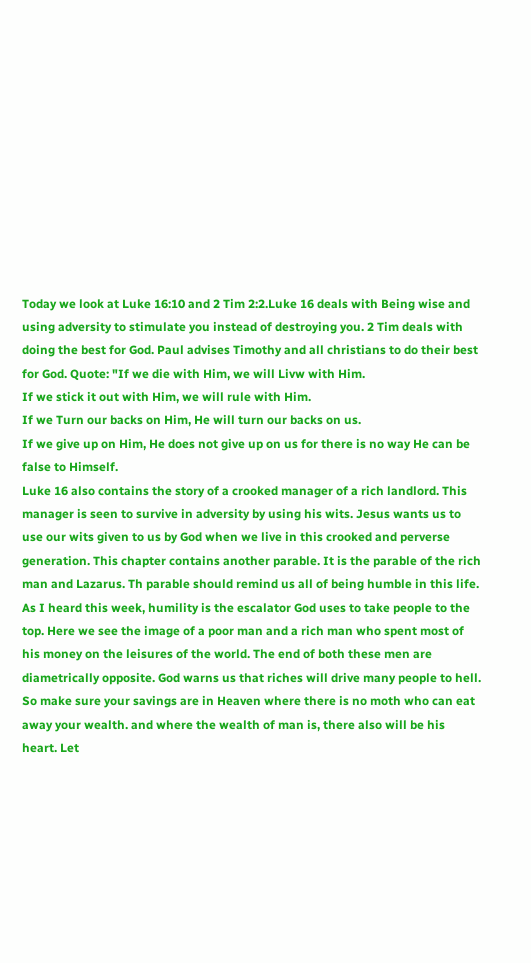Today we look at Luke 16:10 and 2 Tim 2:2.Luke 16 deals with Being wise and using adversity to stimulate you instead of destroying you. 2 Tim deals with doing the best for God. Paul advises Timothy and all christians to do their best for God. Quote: "If we die with Him, we will Livw with Him.
If we stick it out with Him, we will rule with Him.
If we Turn our backs on Him, He will turn our backs on us.
If we give up on Him, He does not give up on us for there is no way He can be false to Himself.
Luke 16 also contains the story of a crooked manager of a rich landlord. This manager is seen to survive in adversity by using his wits. Jesus wants us to use our wits given to us by God when we live in this crooked and perverse generation. This chapter contains another parable. It is the parable of the rich man and Lazarus. Th parable should remind us all of being humble in this life. As I heard this week, humility is the escalator God uses to take people to the top. Here we see the image of a poor man and a rich man who spent most of his money on the leisures of the world. The end of both these men are diametrically opposite. God warns us that riches will drive many people to hell. So make sure your savings are in Heaven where there is no moth who can eat away your wealth. and where the wealth of man is, there also will be his heart. Let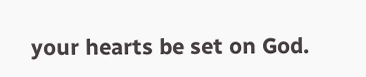your hearts be set on God.